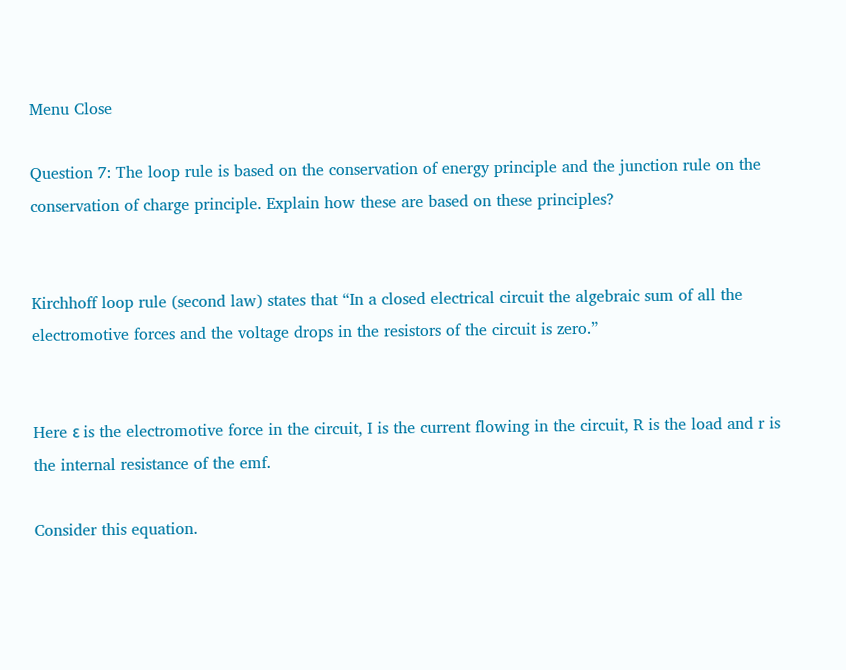Menu Close

Question 7: The loop rule is based on the conservation of energy principle and the junction rule on the conservation of charge principle. Explain how these are based on these principles?


Kirchhoff loop rule (second law) states that “In a closed electrical circuit the algebraic sum of all the electromotive forces and the voltage drops in the resistors of the circuit is zero.”


Here ε is the electromotive force in the circuit, I is the current flowing in the circuit, R is the load and r is the internal resistance of the emf.

Consider this equation.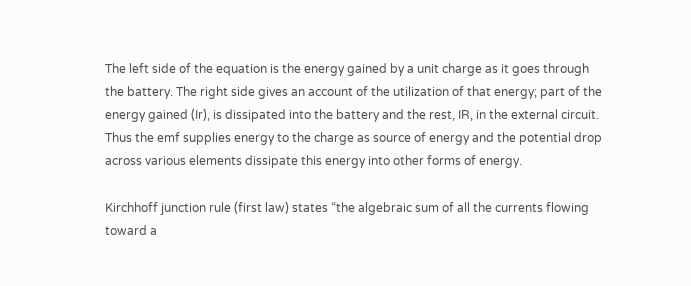The left side of the equation is the energy gained by a unit charge as it goes through the battery. The right side gives an account of the utilization of that energy; part of the energy gained (Ir), is dissipated into the battery and the rest, IR, in the external circuit. Thus the emf supplies energy to the charge as source of energy and the potential drop across various elements dissipate this energy into other forms of energy.

Kirchhoff junction rule (first law) states “the algebraic sum of all the currents flowing toward a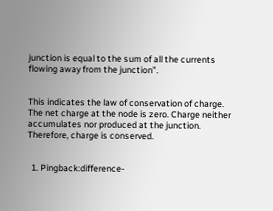junction is equal to the sum of all the currents flowing away from the junction”.


This indicates the law of conservation of charge.  The net charge at the node is zero. Charge neither accumulates nor produced at the junction. Therefore, charge is conserved.


  1. Pingback:difference-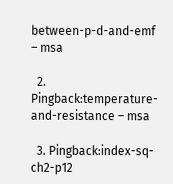between-p-d-and-emf – msa

  2. Pingback:temperature-and-resistance – msa

  3. Pingback:index-sq-ch2-p12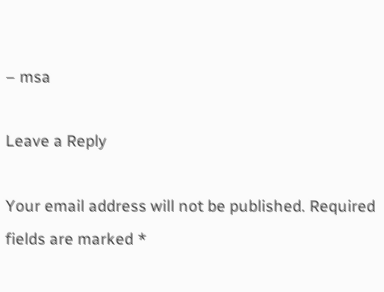– msa

Leave a Reply

Your email address will not be published. Required fields are marked *